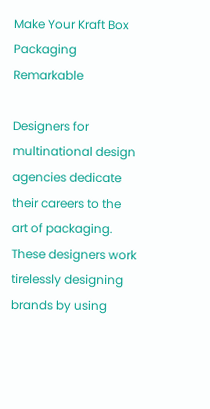Make Your Kraft Box Packaging Remarkable

Designers for multinational design agencies dedicate their careers to the art of packaging. These designers work tirelessly designing brands by using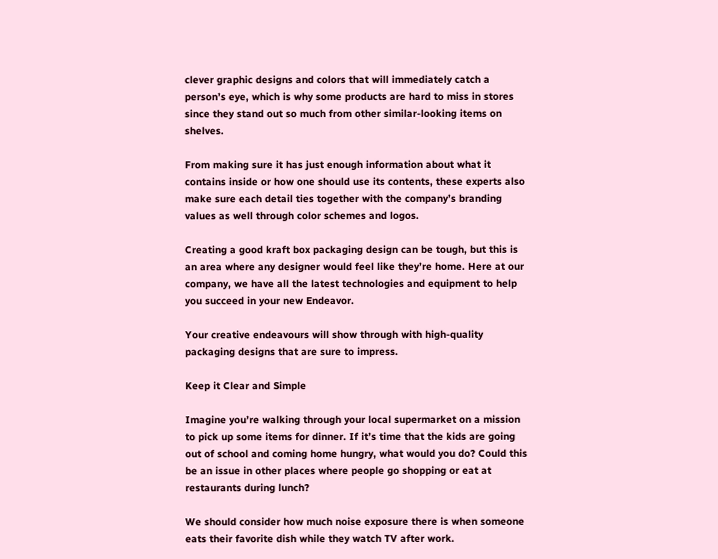clever graphic designs and colors that will immediately catch a person’s eye, which is why some products are hard to miss in stores since they stand out so much from other similar-looking items on shelves.

From making sure it has just enough information about what it contains inside or how one should use its contents, these experts also make sure each detail ties together with the company’s branding values as well through color schemes and logos.

Creating a good kraft box packaging design can be tough, but this is an area where any designer would feel like they’re home. Here at our company, we have all the latest technologies and equipment to help you succeed in your new Endeavor.

Your creative endeavours will show through with high-quality packaging designs that are sure to impress.

Keep it Clear and Simple

Imagine you’re walking through your local supermarket on a mission to pick up some items for dinner. If it’s time that the kids are going out of school and coming home hungry, what would you do? Could this be an issue in other places where people go shopping or eat at restaurants during lunch?

We should consider how much noise exposure there is when someone eats their favorite dish while they watch TV after work.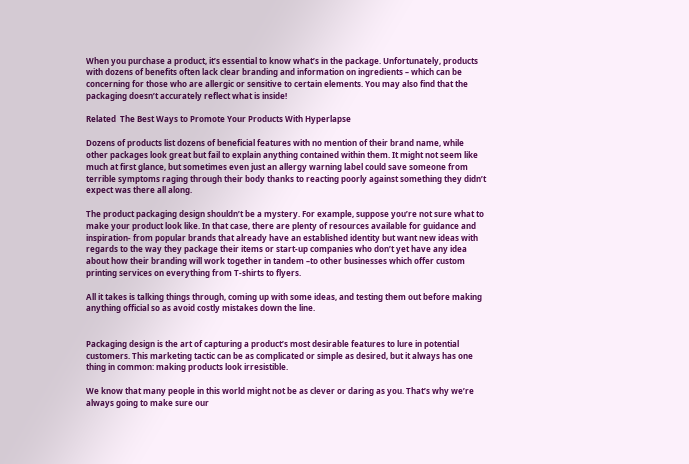When you purchase a product, it’s essential to know what’s in the package. Unfortunately, products with dozens of benefits often lack clear branding and information on ingredients – which can be concerning for those who are allergic or sensitive to certain elements. You may also find that the packaging doesn’t accurately reflect what is inside!

Related  The Best Ways to Promote Your Products With Hyperlapse

Dozens of products list dozens of beneficial features with no mention of their brand name, while other packages look great but fail to explain anything contained within them. It might not seem like much at first glance, but sometimes even just an allergy warning label could save someone from terrible symptoms raging through their body thanks to reacting poorly against something they didn’t expect was there all along.

The product packaging design shouldn’t be a mystery. For example, suppose you’re not sure what to make your product look like. In that case, there are plenty of resources available for guidance and inspiration- from popular brands that already have an established identity but want new ideas with regards to the way they package their items or start-up companies who don’t yet have any idea about how their branding will work together in tandem –to other businesses which offer custom printing services on everything from T-shirts to flyers.

All it takes is talking things through, coming up with some ideas, and testing them out before making anything official so as avoid costly mistakes down the line.


Packaging design is the art of capturing a product’s most desirable features to lure in potential customers. This marketing tactic can be as complicated or simple as desired, but it always has one thing in common: making products look irresistible.

We know that many people in this world might not be as clever or daring as you. That’s why we’re always going to make sure our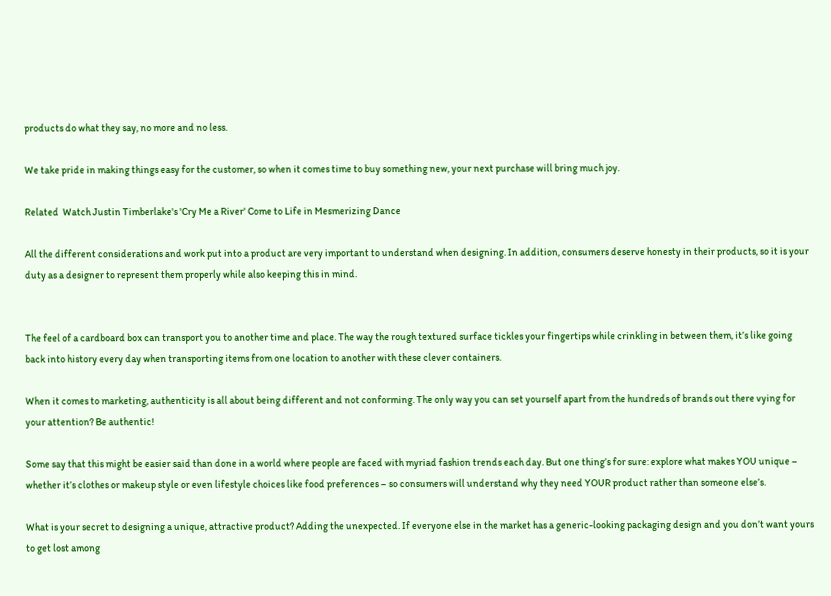products do what they say, no more and no less.

We take pride in making things easy for the customer, so when it comes time to buy something new, your next purchase will bring much joy.

Related  Watch Justin Timberlake's 'Cry Me a River' Come to Life in Mesmerizing Dance

All the different considerations and work put into a product are very important to understand when designing. In addition, consumers deserve honesty in their products, so it is your duty as a designer to represent them properly while also keeping this in mind.


The feel of a cardboard box can transport you to another time and place. The way the rough textured surface tickles your fingertips while crinkling in between them, it’s like going back into history every day when transporting items from one location to another with these clever containers.

When it comes to marketing, authenticity is all about being different and not conforming. The only way you can set yourself apart from the hundreds of brands out there vying for your attention? Be authentic!

Some say that this might be easier said than done in a world where people are faced with myriad fashion trends each day. But one thing’s for sure: explore what makes YOU unique – whether it’s clothes or makeup style or even lifestyle choices like food preferences – so consumers will understand why they need YOUR product rather than someone else’s.

What is your secret to designing a unique, attractive product? Adding the unexpected. If everyone else in the market has a generic-looking packaging design and you don’t want yours to get lost among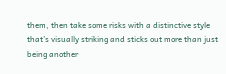them, then take some risks with a distinctive style that’s visually striking and sticks out more than just being another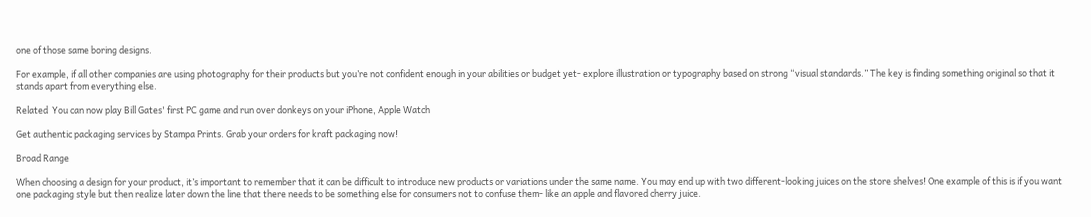one of those same boring designs.

For example, if all other companies are using photography for their products but you’re not confident enough in your abilities or budget yet- explore illustration or typography based on strong “visual standards.” The key is finding something original so that it stands apart from everything else.

Related  You can now play Bill Gates' first PC game and run over donkeys on your iPhone, Apple Watch

Get authentic packaging services by Stampa Prints. Grab your orders for kraft packaging now!

Broad Range

When choosing a design for your product, it’s important to remember that it can be difficult to introduce new products or variations under the same name. You may end up with two different-looking juices on the store shelves! One example of this is if you want one packaging style but then realize later down the line that there needs to be something else for consumers not to confuse them- like an apple and flavored cherry juice.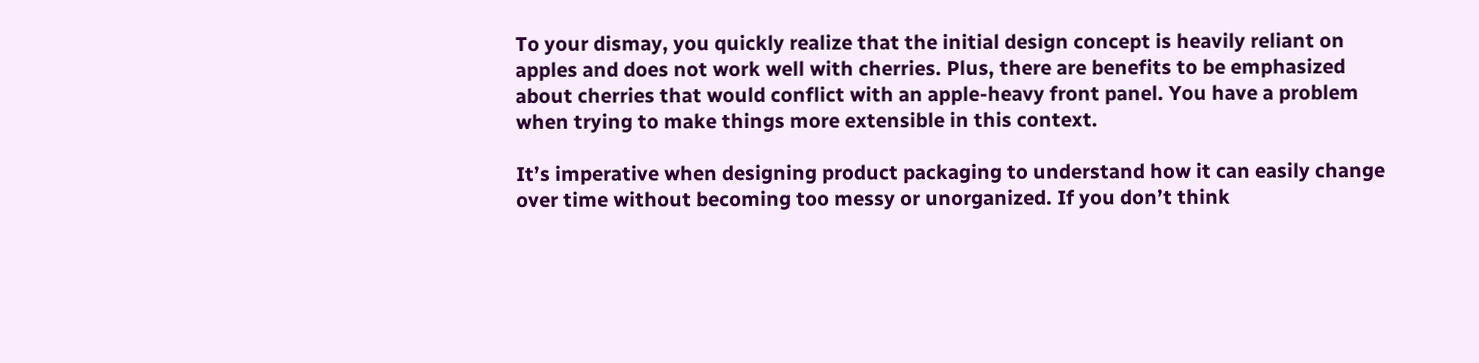To your dismay, you quickly realize that the initial design concept is heavily reliant on apples and does not work well with cherries. Plus, there are benefits to be emphasized about cherries that would conflict with an apple-heavy front panel. You have a problem when trying to make things more extensible in this context.

It’s imperative when designing product packaging to understand how it can easily change over time without becoming too messy or unorganized. If you don’t think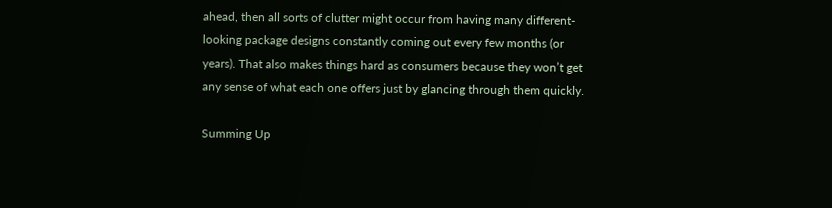ahead, then all sorts of clutter might occur from having many different-looking package designs constantly coming out every few months (or years). That also makes things hard as consumers because they won’t get any sense of what each one offers just by glancing through them quickly.

Summing Up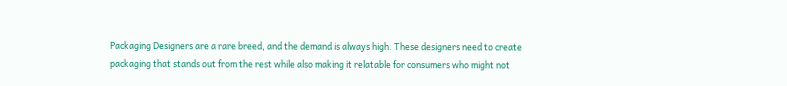Packaging Designers are a rare breed, and the demand is always high. These designers need to create packaging that stands out from the rest while also making it relatable for consumers who might not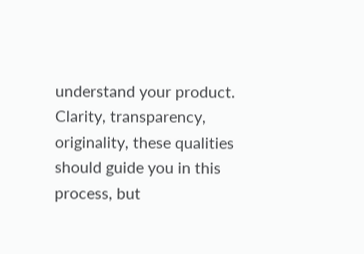understand your product. Clarity, transparency, originality, these qualities should guide you in this process, but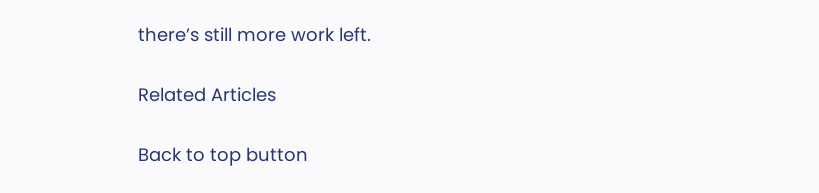there’s still more work left.

Related Articles

Back to top button